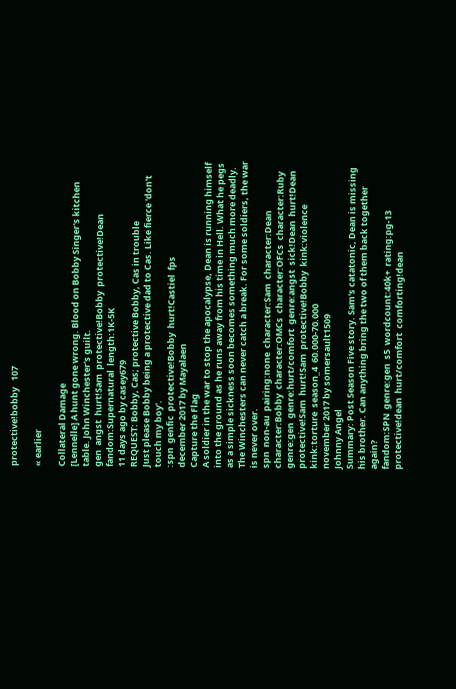protective!bobby   107

« earlier

Collateral Damage
[Lennelle] A hunt gone wrong. Blood on Bobby Singer's kitchen table. John Winchester's guilt.
gen  angst  hurt!Sam  protective!Bobby  protective!Dean  fandom:Supernatural  length:1K-5K
11 days ago by casey679
REQUEST: Bobby, Cas; protective Bobby, Cas in trouble
Just please Bobby being a protective dad to Cas. Like fierce 'don't touch my boy'.
:spn  genfic  protective!Bobby  hurt!Castiel  fps
december 2017 by Mayalaen
Capture the Flag
A soldier in the war to stop the apocalypse, Dean is running himself into the ground as he runs away from his time in Hell. What he pegs as a simple sickness soon becomes something much more deadly. The Winchesters can never catch a break. For some soldiers, the war is never over.
spn  non-au  pairing:none  character:Sam  character:Dean  character:Bobby  character:OMCs  character:OFCs  character:Ruby  genre:gen  genre:hurt/comfort  genre:angst  sick!Dean  hurt!Dean  protective!Sam  hurt!Sam  protective!Bobby  kink:violence  kink:torture  season_4  60.000-70.000
november 2017 by somersault1509
Johnny Angel
Summary: Post Season Five story. Sam's catatonic, Dean is missing his brother. Can anything bring the two of them back together again?
fandom:SPN  genre:gen  s5  wordcount:40k+  rating:pg-13  protective!dean  hurt/comfort  comforting!dean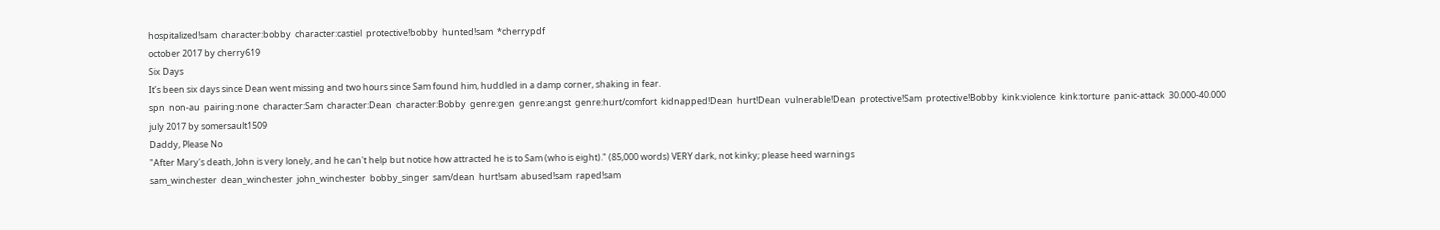hospitalized!sam  character:bobby  character:castiel  protective!bobby  hunted!sam  *cherrypdf
october 2017 by cherry619
Six Days
It’s been six days since Dean went missing and two hours since Sam found him, huddled in a damp corner, shaking in fear.
spn  non-au  pairing:none  character:Sam  character:Dean  character:Bobby  genre:gen  genre:angst  genre:hurt/comfort  kidnapped!Dean  hurt!Dean  vulnerable!Dean  protective!Sam  protective!Bobby  kink:violence  kink:torture  panic-attack  30.000-40.000
july 2017 by somersault1509
Daddy, Please No
"After Mary's death, John is very lonely, and he can't help but notice how attracted he is to Sam (who is eight)." (85,000 words) VERY dark, not kinky; please heed warnings
sam_winchester  dean_winchester  john_winchester  bobby_singer  sam/dean  hurt!sam  abused!sam  raped!sam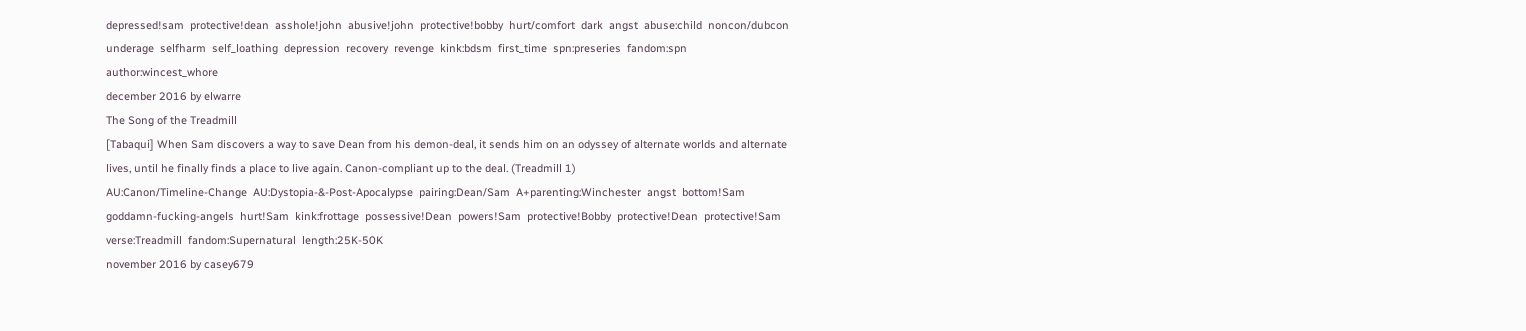depressed!sam  protective!dean  asshole!john  abusive!john  protective!bobby  hurt/comfort  dark  angst  abuse:child  noncon/dubcon  underage  selfharm  self_loathing  depression  recovery  revenge  kink:bdsm  first_time  spn:preseries  fandom:spn  author:wincest_whore
december 2016 by elwarre
The Song of the Treadmill
[Tabaqui] When Sam discovers a way to save Dean from his demon-deal, it sends him on an odyssey of alternate worlds and alternate lives, until he finally finds a place to live again. Canon-compliant up to the deal. (Treadmill 1)
AU:Canon/Timeline-Change  AU:Dystopia-&-Post-Apocalypse  pairing:Dean/Sam  A+parenting:Winchester  angst  bottom!Sam  goddamn-fucking-angels  hurt!Sam  kink:frottage  possessive!Dean  powers!Sam  protective!Bobby  protective!Dean  protective!Sam  verse:Treadmill  fandom:Supernatural  length:25K-50K
november 2016 by casey679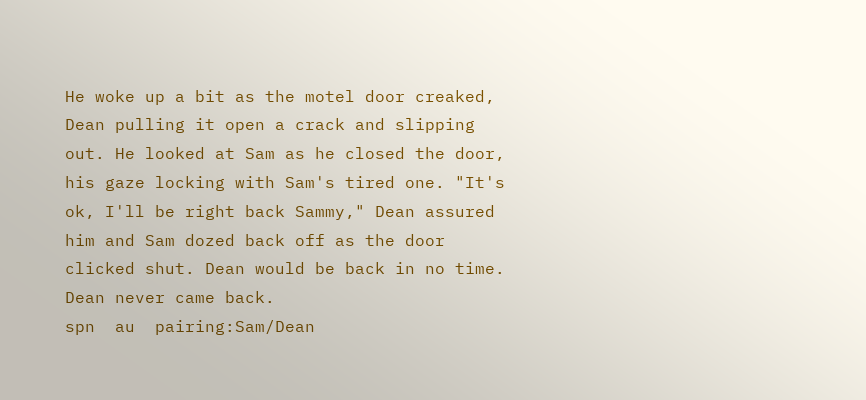He woke up a bit as the motel door creaked, Dean pulling it open a crack and slipping out. He looked at Sam as he closed the door, his gaze locking with Sam's tired one. "It's ok, I'll be right back Sammy," Dean assured him and Sam dozed back off as the door clicked shut. Dean would be back in no time. Dean never came back.
spn  au  pairing:Sam/Dean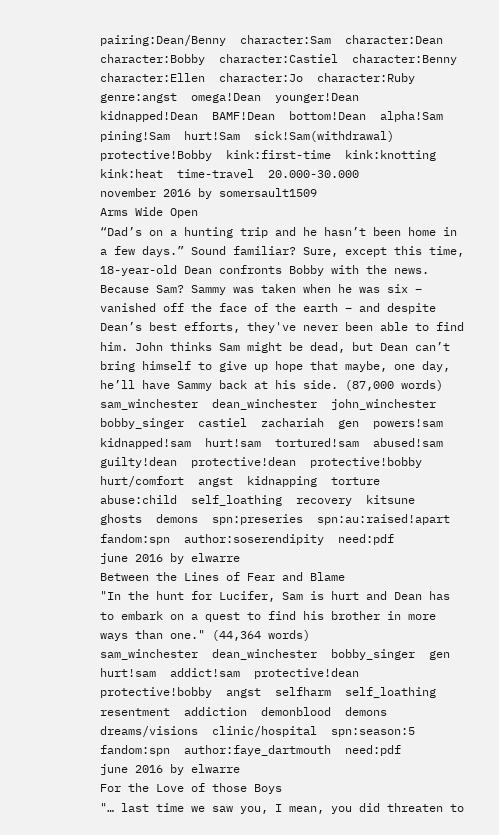pairing:Dean/Benny  character:Sam  character:Dean  character:Bobby  character:Castiel  character:Benny  character:Ellen  character:Jo  character:Ruby  genre:angst  omega!Dean  younger!Dean  kidnapped!Dean  BAMF!Dean  bottom!Dean  alpha!Sam  pining!Sam  hurt!Sam  sick!Sam(withdrawal)  protective!Bobby  kink:first-time  kink:knotting  kink:heat  time-travel  20.000-30.000
november 2016 by somersault1509
Arms Wide Open
“Dad’s on a hunting trip and he hasn’t been home in a few days.” Sound familiar? Sure, except this time, 18-year-old Dean confronts Bobby with the news. Because Sam? Sammy was taken when he was six – vanished off the face of the earth – and despite Dean’s best efforts, they've never been able to find him. John thinks Sam might be dead, but Dean can’t bring himself to give up hope that maybe, one day, he’ll have Sammy back at his side. (87,000 words)
sam_winchester  dean_winchester  john_winchester  bobby_singer  castiel  zachariah  gen  powers!sam  kidnapped!sam  hurt!sam  tortured!sam  abused!sam  guilty!dean  protective!dean  protective!bobby  hurt/comfort  angst  kidnapping  torture  abuse:child  self_loathing  recovery  kitsune  ghosts  demons  spn:preseries  spn:au:raised!apart  fandom:spn  author:soserendipity  need:pdf
june 2016 by elwarre
Between the Lines of Fear and Blame
"In the hunt for Lucifer, Sam is hurt and Dean has to embark on a quest to find his brother in more ways than one." (44,364 words)
sam_winchester  dean_winchester  bobby_singer  gen  hurt!sam  addict!sam  protective!dean  protective!bobby  angst  selfharm  self_loathing  resentment  addiction  demonblood  demons  dreams/visions  clinic/hospital  spn:season:5  fandom:spn  author:faye_dartmouth  need:pdf
june 2016 by elwarre
For the Love of those Boys
"… last time we saw you, I mean, you did threaten to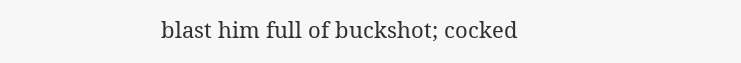blast him full of buckshot; cocked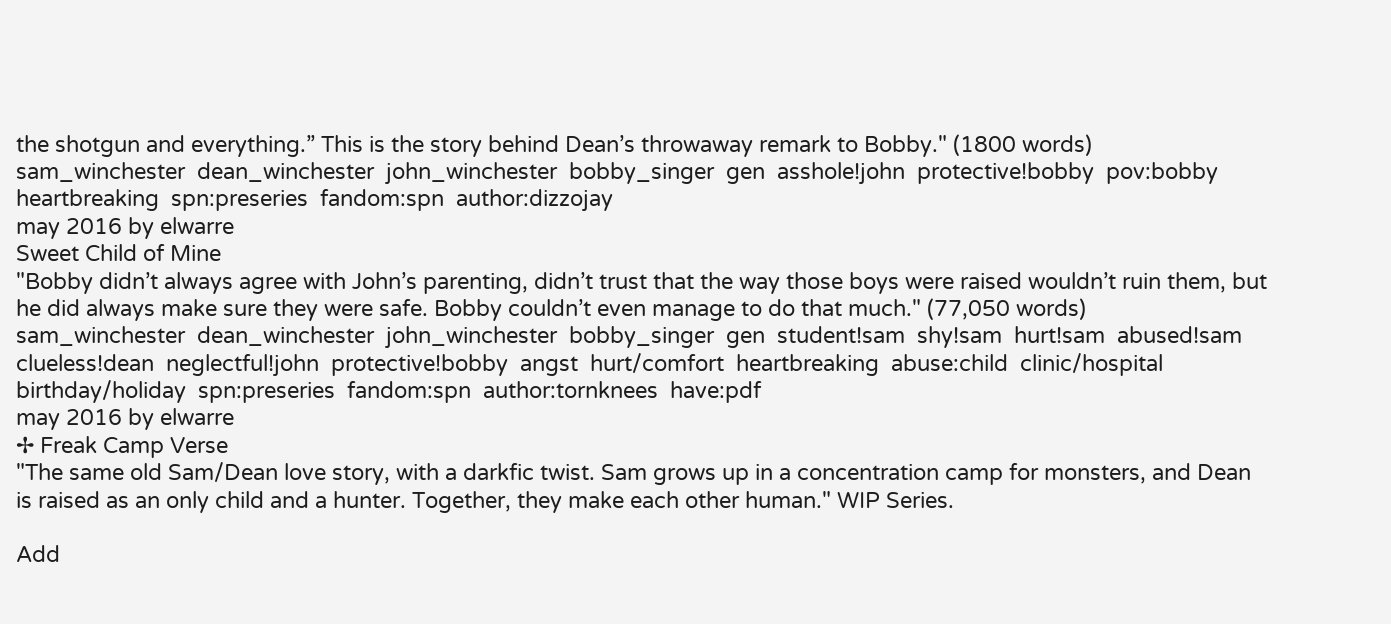the shotgun and everything.” This is the story behind Dean’s throwaway remark to Bobby." (1800 words)
sam_winchester  dean_winchester  john_winchester  bobby_singer  gen  asshole!john  protective!bobby  pov:bobby  heartbreaking  spn:preseries  fandom:spn  author:dizzojay
may 2016 by elwarre
Sweet Child of Mine
"Bobby didn’t always agree with John’s parenting, didn’t trust that the way those boys were raised wouldn’t ruin them, but he did always make sure they were safe. Bobby couldn’t even manage to do that much." (77,050 words)
sam_winchester  dean_winchester  john_winchester  bobby_singer  gen  student!sam  shy!sam  hurt!sam  abused!sam  clueless!dean  neglectful!john  protective!bobby  angst  hurt/comfort  heartbreaking  abuse:child  clinic/hospital  birthday/holiday  spn:preseries  fandom:spn  author:tornknees  have:pdf
may 2016 by elwarre
✢ Freak Camp Verse
"The same old Sam/Dean love story, with a darkfic twist. Sam grows up in a concentration camp for monsters, and Dean is raised as an only child and a hunter. Together, they make each other human." WIP Series.

Add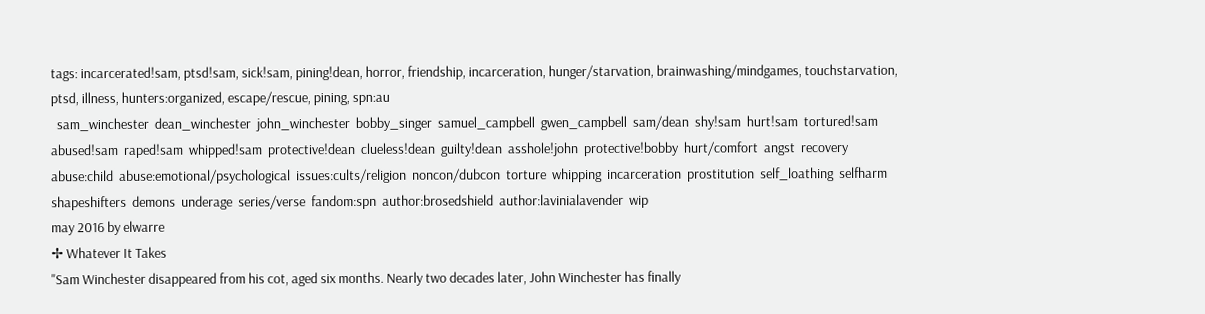tags: incarcerated!sam, ptsd!sam, sick!sam, pining!dean, horror, friendship, incarceration, hunger/starvation, brainwashing/mindgames, touchstarvation, ptsd, illness, hunters:organized, escape/rescue, pining, spn:au
  sam_winchester  dean_winchester  john_winchester  bobby_singer  samuel_campbell  gwen_campbell  sam/dean  shy!sam  hurt!sam  tortured!sam  abused!sam  raped!sam  whipped!sam  protective!dean  clueless!dean  guilty!dean  asshole!john  protective!bobby  hurt/comfort  angst  recovery  abuse:child  abuse:emotional/psychological  issues:cults/religion  noncon/dubcon  torture  whipping  incarceration  prostitution  self_loathing  selfharm  shapeshifters  demons  underage  series/verse  fandom:spn  author:brosedshield  author:lavinialavender  wip
may 2016 by elwarre
✢ Whatever It Takes
"Sam Winchester disappeared from his cot, aged six months. Nearly two decades later, John Winchester has finally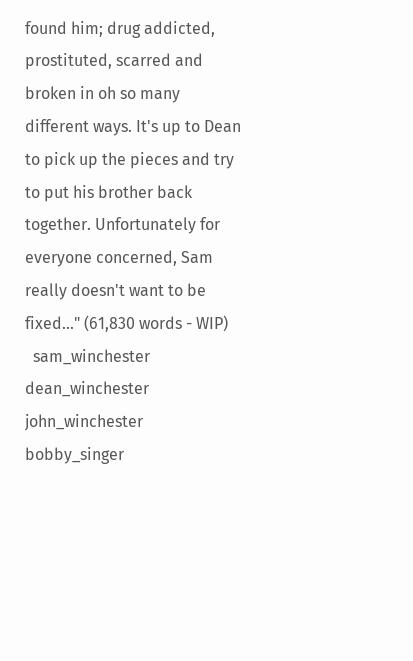found him; drug addicted, prostituted, scarred and broken in oh so many different ways. It's up to Dean to pick up the pieces and try to put his brother back together. Unfortunately for everyone concerned, Sam really doesn't want to be fixed..." (61,830 words - WIP)
  sam_winchester  dean_winchester  john_winchester  bobby_singer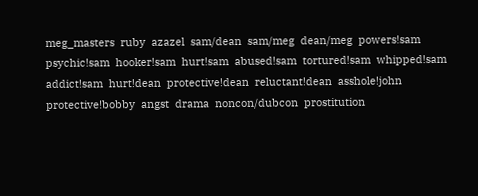meg_masters  ruby  azazel  sam/dean  sam/meg  dean/meg  powers!sam  psychic!sam  hooker!sam  hurt!sam  abused!sam  tortured!sam  whipped!sam  addict!sam  hurt!dean  protective!dean  reluctant!dean  asshole!john  protective!bobby  angst  drama  noncon/dubcon  prostitution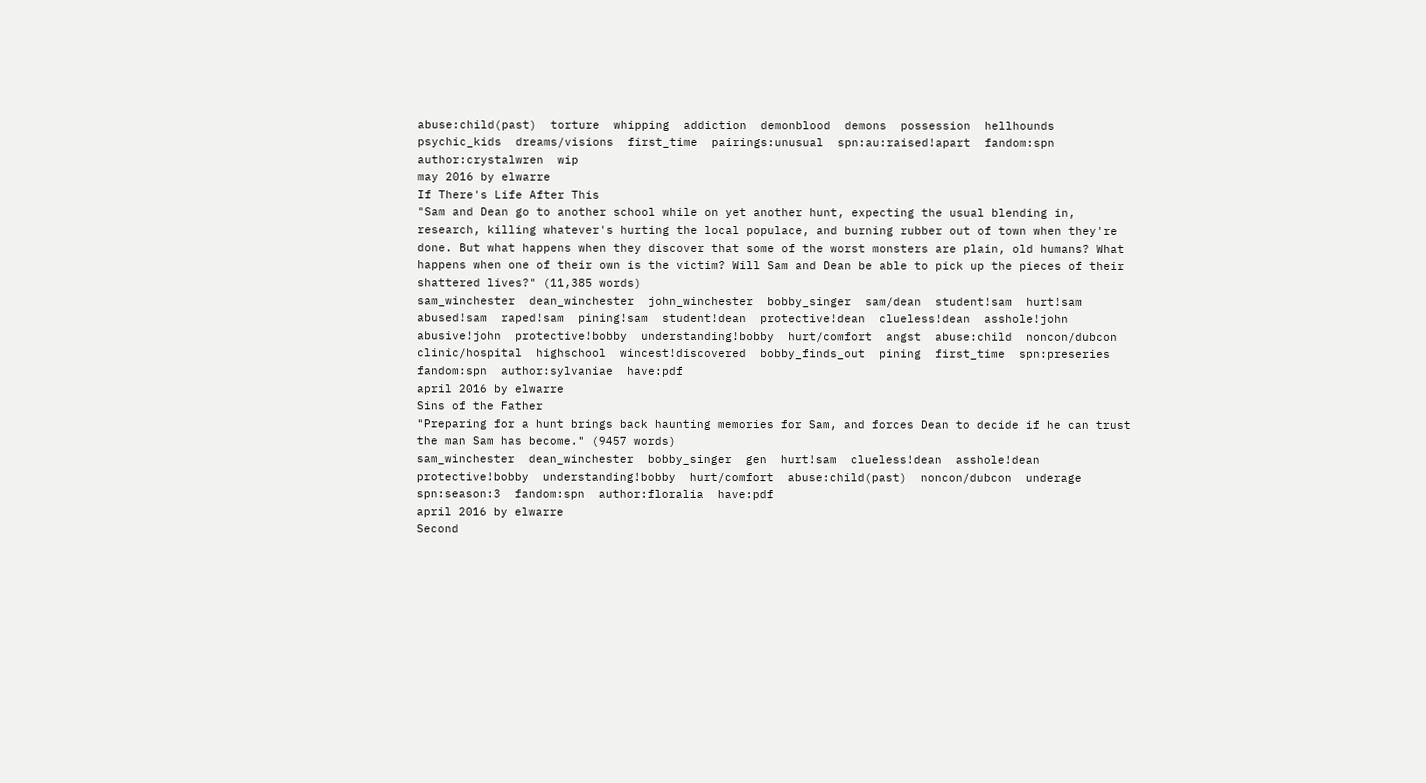abuse:child(past)  torture  whipping  addiction  demonblood  demons  possession  hellhounds  psychic_kids  dreams/visions  first_time  pairings:unusual  spn:au:raised!apart  fandom:spn  author:crystalwren  wip
may 2016 by elwarre
If There's Life After This
"Sam and Dean go to another school while on yet another hunt, expecting the usual blending in, research, killing whatever's hurting the local populace, and burning rubber out of town when they're done. But what happens when they discover that some of the worst monsters are plain, old humans? What happens when one of their own is the victim? Will Sam and Dean be able to pick up the pieces of their shattered lives?" (11,385 words)
sam_winchester  dean_winchester  john_winchester  bobby_singer  sam/dean  student!sam  hurt!sam  abused!sam  raped!sam  pining!sam  student!dean  protective!dean  clueless!dean  asshole!john  abusive!john  protective!bobby  understanding!bobby  hurt/comfort  angst  abuse:child  noncon/dubcon  clinic/hospital  highschool  wincest!discovered  bobby_finds_out  pining  first_time  spn:preseries  fandom:spn  author:sylvaniae  have:pdf
april 2016 by elwarre
Sins of the Father
"Preparing for a hunt brings back haunting memories for Sam, and forces Dean to decide if he can trust the man Sam has become." (9457 words)
sam_winchester  dean_winchester  bobby_singer  gen  hurt!sam  clueless!dean  asshole!dean  protective!bobby  understanding!bobby  hurt/comfort  abuse:child(past)  noncon/dubcon  underage  spn:season:3  fandom:spn  author:floralia  have:pdf
april 2016 by elwarre
Second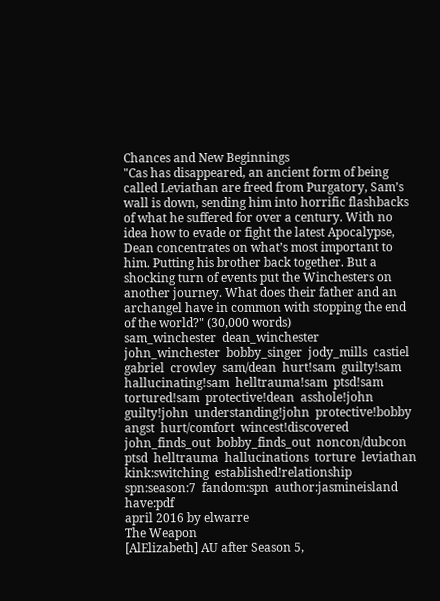Chances and New Beginnings
"Cas has disappeared, an ancient form of being called Leviathan are freed from Purgatory, Sam’s wall is down, sending him into horrific flashbacks of what he suffered for over a century. With no idea how to evade or fight the latest Apocalypse, Dean concentrates on what’s most important to him. Putting his brother back together. But a shocking turn of events put the Winchesters on another journey. What does their father and an archangel have in common with stopping the end of the world?" (30,000 words)
sam_winchester  dean_winchester  john_winchester  bobby_singer  jody_mills  castiel  gabriel  crowley  sam/dean  hurt!sam  guilty!sam  hallucinating!sam  helltrauma!sam  ptsd!sam  tortured!sam  protective!dean  asshole!john  guilty!john  understanding!john  protective!bobby  angst  hurt/comfort  wincest!discovered  john_finds_out  bobby_finds_out  noncon/dubcon  ptsd  helltrauma  hallucinations  torture  leviathan  kink:switching  established!relationship  spn:season:7  fandom:spn  author:jasmineisland  have:pdf
april 2016 by elwarre
The Weapon
[AlElizabeth] AU after Season 5,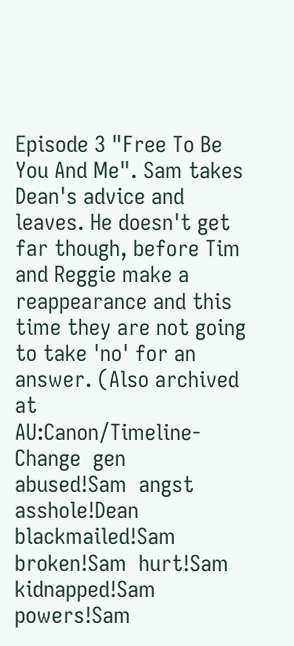Episode 3 "Free To Be You And Me". Sam takes Dean's advice and leaves. He doesn't get far though, before Tim and Reggie make a reappearance and this time they are not going to take 'no' for an answer. (Also archived at
AU:Canon/Timeline-Change  gen  abused!Sam  angst  asshole!Dean  blackmailed!Sam  broken!Sam  hurt!Sam  kidnapped!Sam  powers!Sam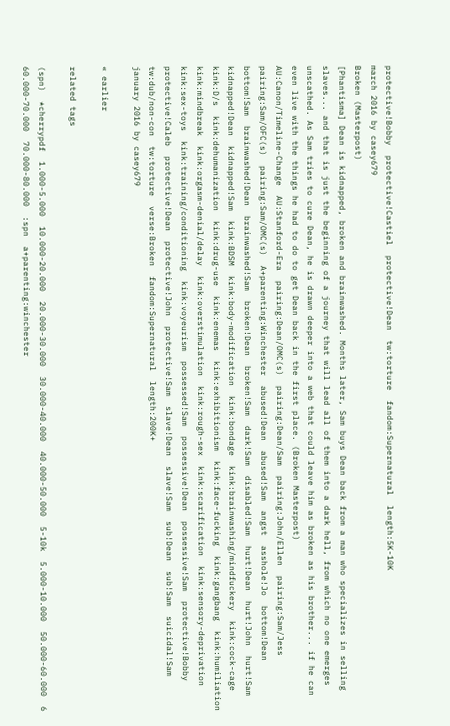protective!Bobby  protective!Castiel  protective!Dean  tw:torture  fandom:Supernatural  length:5K-10K
march 2016 by casey679
Broken (Masterpost)
[Phantisma] Dean is kidnapped, broken and brainwashed. Months later, Sam buys Dean back from a man who specializes in selling slaves... and that is just the beginning of a journey that will lead all of them into a dark hell, from which no one emerges unscathed. As Sam tries to cure Dean, he is drawn deeper into a web that could leave him as broken as his brother... if he can even live with the things he had to do to get Dean back in the first place. (Broken Masterpost)
AU:Canon/Timeline-Change  AU:Stanford-Era  pairing:Dean/OMC(s)  pairing:Dean/Sam  pairing:John/Ellen  pairing:Sam/Jess  pairing:Sam/OFC(s)  pairing:Sam/OMC(s)  A+parenting:Winchester  abused!Dean  abused!Sam  angst  asshole!Jo  bottom!Dean  bottom!Sam  brainwashed!Dean  brainwashed!Sam  broken!Dean  broken!Sam  dark!Sam  disabled!Sam  hurt!Dean  hurt!John  hurt!Sam  kidnapped!Dean  kidnapped!Sam  kink:BDSM  kink:body-modification  kink:bondage  kink:brainwashing/mindfuckery  kink:cock-cage  kink:D/s  kink:dehumanization  kink:drug-use  kink:enemas  kink:exhibitionism  kink:face-fucking  kink:gangbang  kink:humiliation  kink:mindbreak  kink:orgasm-denial/delay  kink:overstimulation  kink:rough-sex  kink:scarification  kink:sensory-deprivation  kink:sex-toys  kink:training/conditioning  kink:voyeurism  possessed!Sam  possessive!Dean  possessive!Sam  protective!Bobby  protective!Caleb  protective!Dean  protective!John  protective!Sam  slave!Dean  slave!Sam  sub!Dean  sub!Sam  suicidal!Sam  tw:dub/non-con  tw:torture  verse:Broken  fandom:Supernatural  length:200K+
january 2016 by casey679

« earlier

related tags

(spn)  *cherrypdf  1.000-5.000  10.000-20.000  20.000-30.000  30.000-40.000  40.000-50.000  5-10k  5.000-10.000  50.000-60.000  6  60.000-70.000  70.000-80.000  :spn  a+parenting:winchester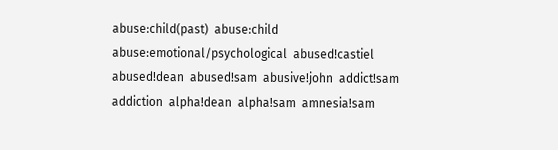abuse:child(past)  abuse:child  abuse:emotional/psychological  abused!castiel  abused!dean  abused!sam  abusive!john  addict!sam  addiction  alpha!dean  alpha!sam  amnesia!sam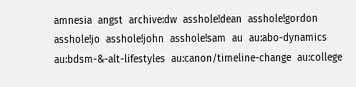amnesia  angst  archive:dw  asshole!dean  asshole!gordon  asshole!jo  asshole!john  asshole!sam  au  au:abo-dynamics  au:bdsm-&-alt-lifestyles  au:canon/timeline-change  au:college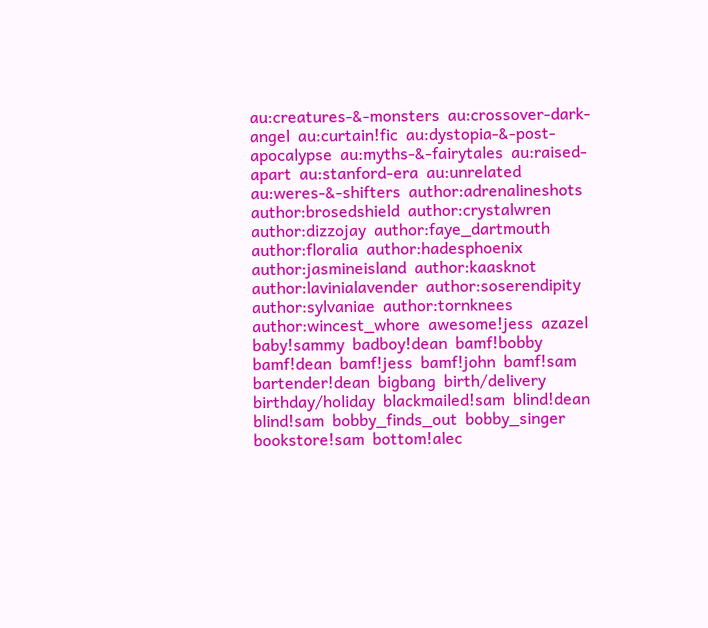au:creatures-&-monsters  au:crossover-dark-angel  au:curtain!fic  au:dystopia-&-post-apocalypse  au:myths-&-fairytales  au:raised-apart  au:stanford-era  au:unrelated  au:weres-&-shifters  author:adrenalineshots  author:brosedshield  author:crystalwren  author:dizzojay  author:faye_dartmouth  author:floralia  author:hadesphoenix  author:jasmineisland  author:kaasknot  author:lavinialavender  author:soserendipity  author:sylvaniae  author:tornknees  author:wincest_whore  awesome!jess  azazel  baby!sammy  badboy!dean  bamf!bobby  bamf!dean  bamf!jess  bamf!john  bamf!sam  bartender!dean  bigbang  birth/delivery  birthday/holiday  blackmailed!sam  blind!dean  blind!sam  bobby_finds_out  bobby_singer  bookstore!sam  bottom!alec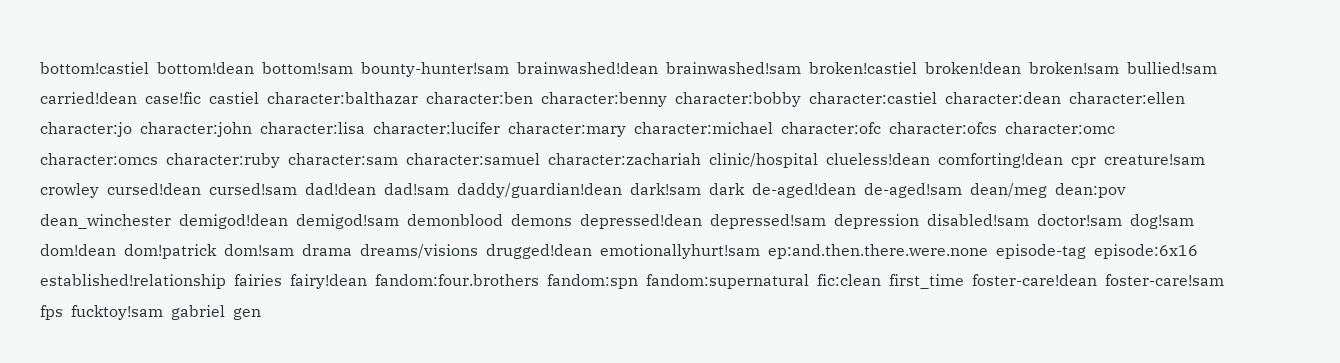bottom!castiel  bottom!dean  bottom!sam  bounty-hunter!sam  brainwashed!dean  brainwashed!sam  broken!castiel  broken!dean  broken!sam  bullied!sam  carried!dean  case!fic  castiel  character:balthazar  character:ben  character:benny  character:bobby  character:castiel  character:dean  character:ellen  character:jo  character:john  character:lisa  character:lucifer  character:mary  character:michael  character:ofc  character:ofcs  character:omc  character:omcs  character:ruby  character:sam  character:samuel  character:zachariah  clinic/hospital  clueless!dean  comforting!dean  cpr  creature!sam  crowley  cursed!dean  cursed!sam  dad!dean  dad!sam  daddy/guardian!dean  dark!sam  dark  de-aged!dean  de-aged!sam  dean/meg  dean:pov  dean_winchester  demigod!dean  demigod!sam  demonblood  demons  depressed!dean  depressed!sam  depression  disabled!sam  doctor!sam  dog!sam  dom!dean  dom!patrick  dom!sam  drama  dreams/visions  drugged!dean  emotionallyhurt!sam  ep:and.then.there.were.none  episode-tag  episode:6x16  established!relationship  fairies  fairy!dean  fandom:four.brothers  fandom:spn  fandom:supernatural  fic:clean  first_time  foster-care!dean  foster-care!sam  fps  fucktoy!sam  gabriel  gen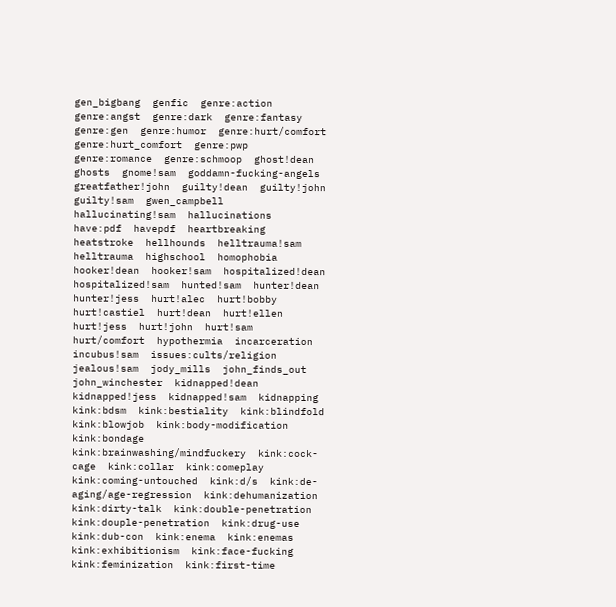gen_bigbang  genfic  genre:action  genre:angst  genre:dark  genre:fantasy  genre:gen  genre:humor  genre:hurt/comfort  genre:hurt_comfort  genre:pwp  genre:romance  genre:schmoop  ghost!dean  ghosts  gnome!sam  goddamn-fucking-angels  greatfather!john  guilty!dean  guilty!john  guilty!sam  gwen_campbell  hallucinating!sam  hallucinations  have:pdf  havepdf  heartbreaking  heatstroke  hellhounds  helltrauma!sam  helltrauma  highschool  homophobia  hooker!dean  hooker!sam  hospitalized!dean  hospitalized!sam  hunted!sam  hunter!dean  hunter!jess  hurt!alec  hurt!bobby  hurt!castiel  hurt!dean  hurt!ellen  hurt!jess  hurt!john  hurt!sam  hurt/comfort  hypothermia  incarceration  incubus!sam  issues:cults/religion  jealous!sam  jody_mills  john_finds_out  john_winchester  kidnapped!dean  kidnapped!jess  kidnapped!sam  kidnapping  kink:bdsm  kink:bestiality  kink:blindfold  kink:blowjob  kink:body-modification  kink:bondage  kink:brainwashing/mindfuckery  kink:cock-cage  kink:collar  kink:comeplay  kink:coming-untouched  kink:d/s  kink:de-aging/age-regression  kink:dehumanization  kink:dirty-talk  kink:double-penetration  kink:douple-penetration  kink:drug-use  kink:dub-con  kink:enema  kink:enemas  kink:exhibitionism  kink:face-fucking  kink:feminization  kink:first-time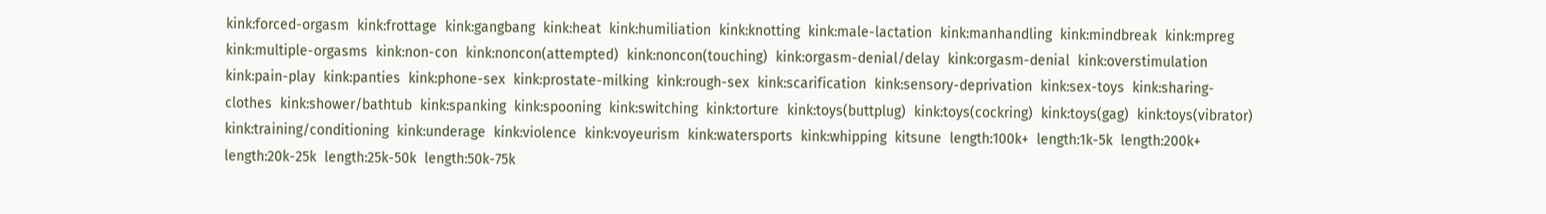kink:forced-orgasm  kink:frottage  kink:gangbang  kink:heat  kink:humiliation  kink:knotting  kink:male-lactation  kink:manhandling  kink:mindbreak  kink:mpreg  kink:multiple-orgasms  kink:non-con  kink:noncon(attempted)  kink:noncon(touching)  kink:orgasm-denial/delay  kink:orgasm-denial  kink:overstimulation  kink:pain-play  kink:panties  kink:phone-sex  kink:prostate-milking  kink:rough-sex  kink:scarification  kink:sensory-deprivation  kink:sex-toys  kink:sharing-clothes  kink:shower/bathtub  kink:spanking  kink:spooning  kink:switching  kink:torture  kink:toys(buttplug)  kink:toys(cockring)  kink:toys(gag)  kink:toys(vibrator)  kink:training/conditioning  kink:underage  kink:violence  kink:voyeurism  kink:watersports  kink:whipping  kitsune  length:100k+  length:1k-5k  length:200k+  length:20k-25k  length:25k-50k  length:50k-75k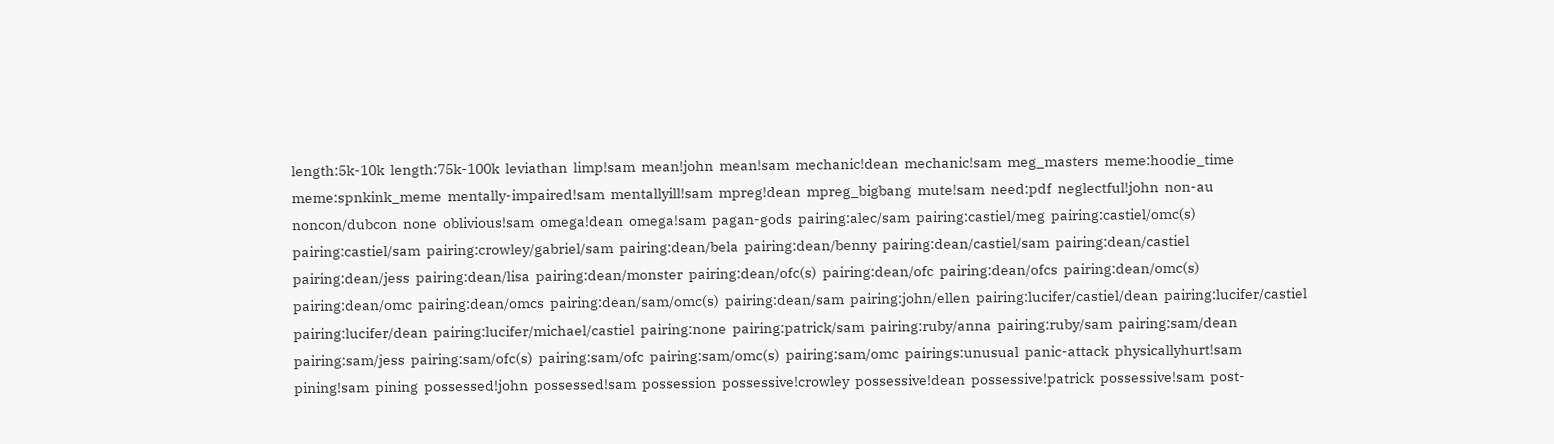length:5k-10k  length:75k-100k  leviathan  limp!sam  mean!john  mean!sam  mechanic!dean  mechanic!sam  meg_masters  meme:hoodie_time  meme:spnkink_meme  mentally-impaired!sam  mentallyill!sam  mpreg!dean  mpreg_bigbang  mute!sam  need:pdf  neglectful!john  non-au  noncon/dubcon  none  oblivious!sam  omega!dean  omega!sam  pagan-gods  pairing:alec/sam  pairing:castiel/meg  pairing:castiel/omc(s)  pairing:castiel/sam  pairing:crowley/gabriel/sam  pairing:dean/bela  pairing:dean/benny  pairing:dean/castiel/sam  pairing:dean/castiel  pairing:dean/jess  pairing:dean/lisa  pairing:dean/monster  pairing:dean/ofc(s)  pairing:dean/ofc  pairing:dean/ofcs  pairing:dean/omc(s)  pairing:dean/omc  pairing:dean/omcs  pairing:dean/sam/omc(s)  pairing:dean/sam  pairing:john/ellen  pairing:lucifer/castiel/dean  pairing:lucifer/castiel  pairing:lucifer/dean  pairing:lucifer/michael/castiel  pairing:none  pairing:patrick/sam  pairing:ruby/anna  pairing:ruby/sam  pairing:sam/dean  pairing:sam/jess  pairing:sam/ofc(s)  pairing:sam/ofc  pairing:sam/omc(s)  pairing:sam/omc  pairings:unusual  panic-attack  physicallyhurt!sam  pining!sam  pining  possessed!john  possessed!sam  possession  possessive!crowley  possessive!dean  possessive!patrick  possessive!sam  post-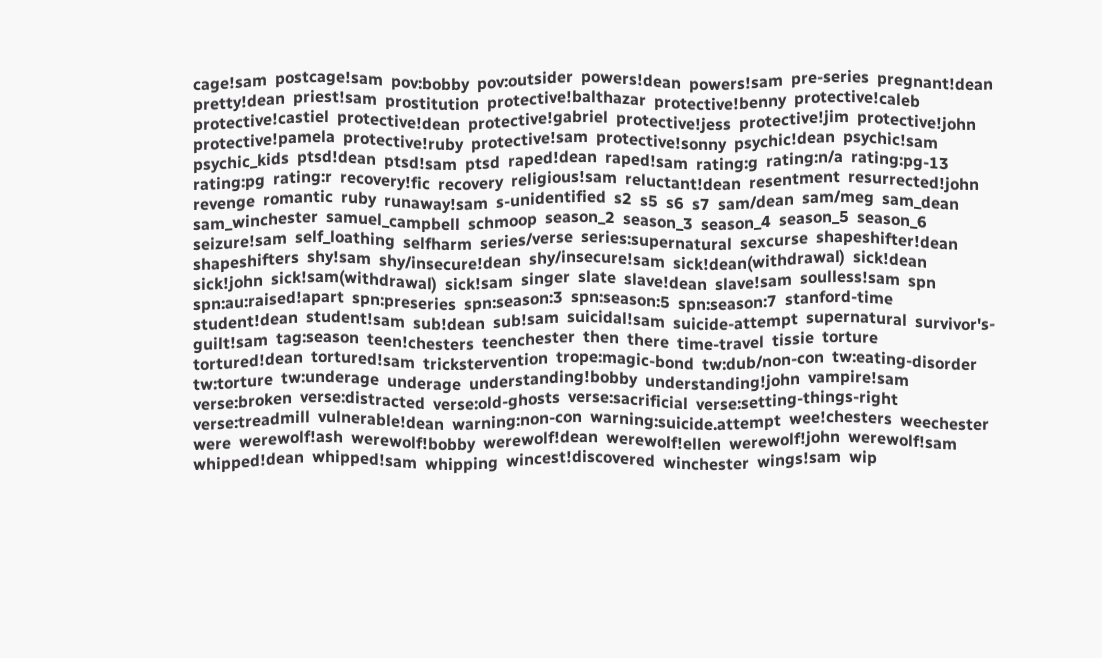cage!sam  postcage!sam  pov:bobby  pov:outsider  powers!dean  powers!sam  pre-series  pregnant!dean  pretty!dean  priest!sam  prostitution  protective!balthazar  protective!benny  protective!caleb  protective!castiel  protective!dean  protective!gabriel  protective!jess  protective!jim  protective!john  protective!pamela  protective!ruby  protective!sam  protective!sonny  psychic!dean  psychic!sam  psychic_kids  ptsd!dean  ptsd!sam  ptsd  raped!dean  raped!sam  rating:g  rating:n/a  rating:pg-13  rating:pg  rating:r  recovery!fic  recovery  religious!sam  reluctant!dean  resentment  resurrected!john  revenge  romantic  ruby  runaway!sam  s-unidentified  s2  s5  s6  s7  sam/dean  sam/meg  sam_dean  sam_winchester  samuel_campbell  schmoop  season_2  season_3  season_4  season_5  season_6  seizure!sam  self_loathing  selfharm  series/verse  series:supernatural  sexcurse  shapeshifter!dean  shapeshifters  shy!sam  shy/insecure!dean  shy/insecure!sam  sick!dean(withdrawal)  sick!dean  sick!john  sick!sam(withdrawal)  sick!sam  singer  slate  slave!dean  slave!sam  soulless!sam  spn  spn:au:raised!apart  spn:preseries  spn:season:3  spn:season:5  spn:season:7  stanford-time  student!dean  student!sam  sub!dean  sub!sam  suicidal!sam  suicide-attempt  supernatural  survivor's-guilt!sam  tag:season  teen!chesters  teenchester  then  there  time-travel  tissie  torture  tortured!dean  tortured!sam  trickstervention  trope:magic-bond  tw:dub/non-con  tw:eating-disorder  tw:torture  tw:underage  underage  understanding!bobby  understanding!john  vampire!sam  verse:broken  verse:distracted  verse:old-ghosts  verse:sacrificial  verse:setting-things-right  verse:treadmill  vulnerable!dean  warning:non-con  warning:suicide.attempt  wee!chesters  weechester  were  werewolf!ash  werewolf!bobby  werewolf!dean  werewolf!ellen  werewolf!john  werewolf!sam  whipped!dean  whipped!sam  whipping  wincest!discovered  winchester  wings!sam  wip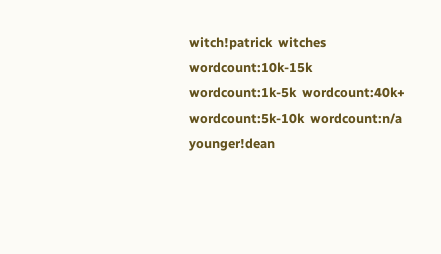witch!patrick  witches  wordcount:10k-15k  wordcount:1k-5k  wordcount:40k+  wordcount:5k-10k  wordcount:n/a  younger!dean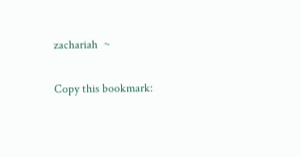zachariah  ~

Copy this bookmark: